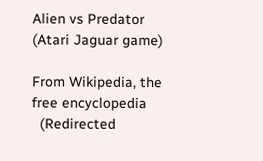Alien vs Predator (Atari Jaguar game)

From Wikipedia, the free encyclopedia
  (Redirected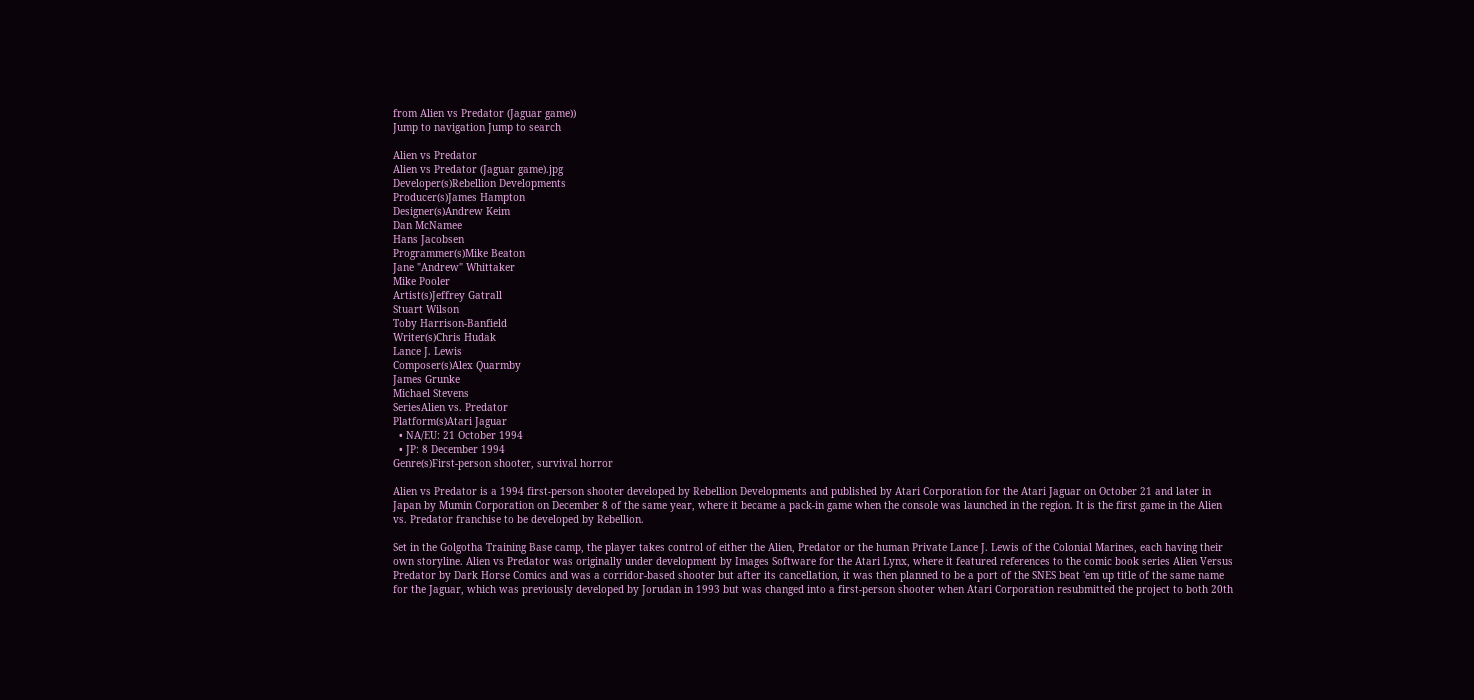from Alien vs Predator (Jaguar game))
Jump to navigation Jump to search

Alien vs Predator
Alien vs Predator (Jaguar game).jpg
Developer(s)Rebellion Developments
Producer(s)James Hampton
Designer(s)Andrew Keim
Dan McNamee
Hans Jacobsen
Programmer(s)Mike Beaton
Jane "Andrew" Whittaker
Mike Pooler
Artist(s)Jeffrey Gatrall
Stuart Wilson
Toby Harrison-Banfield
Writer(s)Chris Hudak
Lance J. Lewis
Composer(s)Alex Quarmby
James Grunke
Michael Stevens
SeriesAlien vs. Predator
Platform(s)Atari Jaguar
  • NA/EU: 21 October 1994
  • JP: 8 December 1994
Genre(s)First-person shooter, survival horror

Alien vs Predator is a 1994 first-person shooter developed by Rebellion Developments and published by Atari Corporation for the Atari Jaguar on October 21 and later in Japan by Mumin Corporation on December 8 of the same year, where it became a pack-in game when the console was launched in the region. It is the first game in the Alien vs. Predator franchise to be developed by Rebellion.

Set in the Golgotha Training Base camp, the player takes control of either the Alien, Predator or the human Private Lance J. Lewis of the Colonial Marines, each having their own storyline. Alien vs Predator was originally under development by Images Software for the Atari Lynx, where it featured references to the comic book series Alien Versus Predator by Dark Horse Comics and was a corridor-based shooter but after its cancellation, it was then planned to be a port of the SNES beat 'em up title of the same name for the Jaguar, which was previously developed by Jorudan in 1993 but was changed into a first-person shooter when Atari Corporation resubmitted the project to both 20th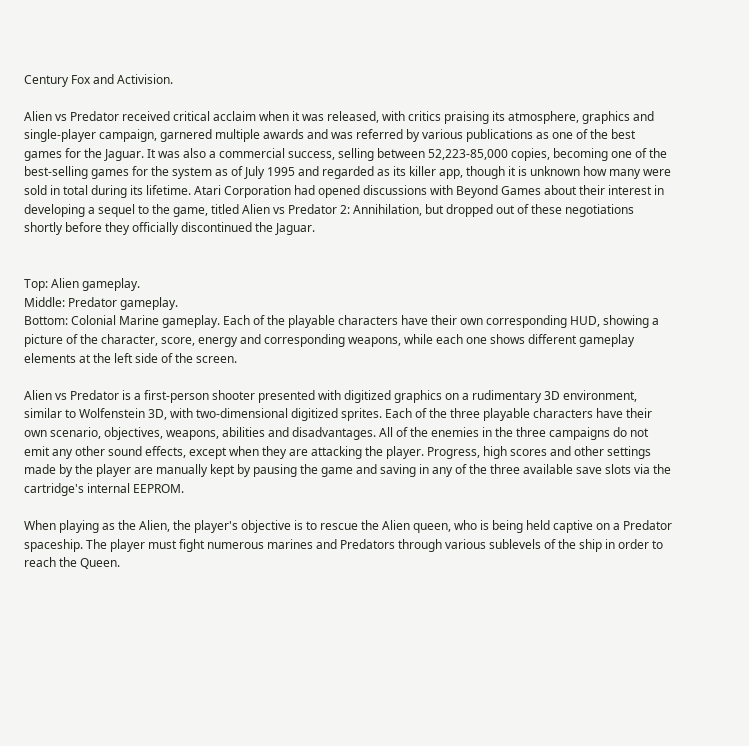Century Fox and Activision.

Alien vs Predator received critical acclaim when it was released, with critics praising its atmosphere, graphics and single-player campaign, garnered multiple awards and was referred by various publications as one of the best games for the Jaguar. It was also a commercial success, selling between 52,223-85,000 copies, becoming one of the best-selling games for the system as of July 1995 and regarded as its killer app, though it is unknown how many were sold in total during its lifetime. Atari Corporation had opened discussions with Beyond Games about their interest in developing a sequel to the game, titled Alien vs Predator 2: Annihilation, but dropped out of these negotiations shortly before they officially discontinued the Jaguar.


Top: Alien gameplay.
Middle: Predator gameplay.
Bottom: Colonial Marine gameplay. Each of the playable characters have their own corresponding HUD, showing a picture of the character, score, energy and corresponding weapons, while each one shows different gameplay elements at the left side of the screen.

Alien vs Predator is a first-person shooter presented with digitized graphics on a rudimentary 3D environment, similar to Wolfenstein 3D, with two-dimensional digitized sprites. Each of the three playable characters have their own scenario, objectives, weapons, abilities and disadvantages. All of the enemies in the three campaigns do not emit any other sound effects, except when they are attacking the player. Progress, high scores and other settings made by the player are manually kept by pausing the game and saving in any of the three available save slots via the cartridge's internal EEPROM.

When playing as the Alien, the player's objective is to rescue the Alien queen, who is being held captive on a Predator spaceship. The player must fight numerous marines and Predators through various sublevels of the ship in order to reach the Queen.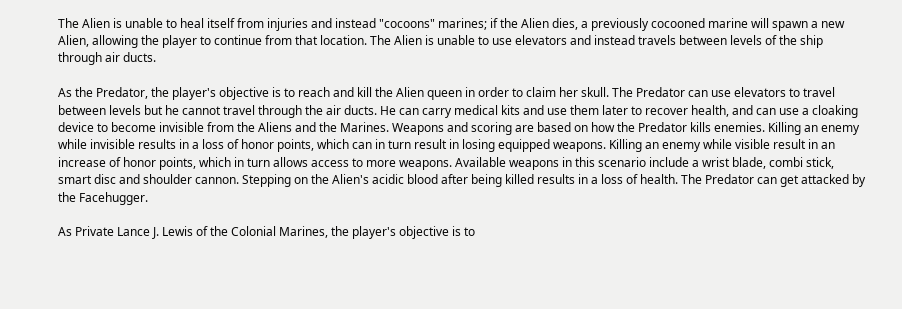The Alien is unable to heal itself from injuries and instead "cocoons" marines; if the Alien dies, a previously cocooned marine will spawn a new Alien, allowing the player to continue from that location. The Alien is unable to use elevators and instead travels between levels of the ship through air ducts.

As the Predator, the player's objective is to reach and kill the Alien queen in order to claim her skull. The Predator can use elevators to travel between levels but he cannot travel through the air ducts. He can carry medical kits and use them later to recover health, and can use a cloaking device to become invisible from the Aliens and the Marines. Weapons and scoring are based on how the Predator kills enemies. Killing an enemy while invisible results in a loss of honor points, which can in turn result in losing equipped weapons. Killing an enemy while visible result in an increase of honor points, which in turn allows access to more weapons. Available weapons in this scenario include a wrist blade, combi stick, smart disc and shoulder cannon. Stepping on the Alien's acidic blood after being killed results in a loss of health. The Predator can get attacked by the Facehugger.

As Private Lance J. Lewis of the Colonial Marines, the player's objective is to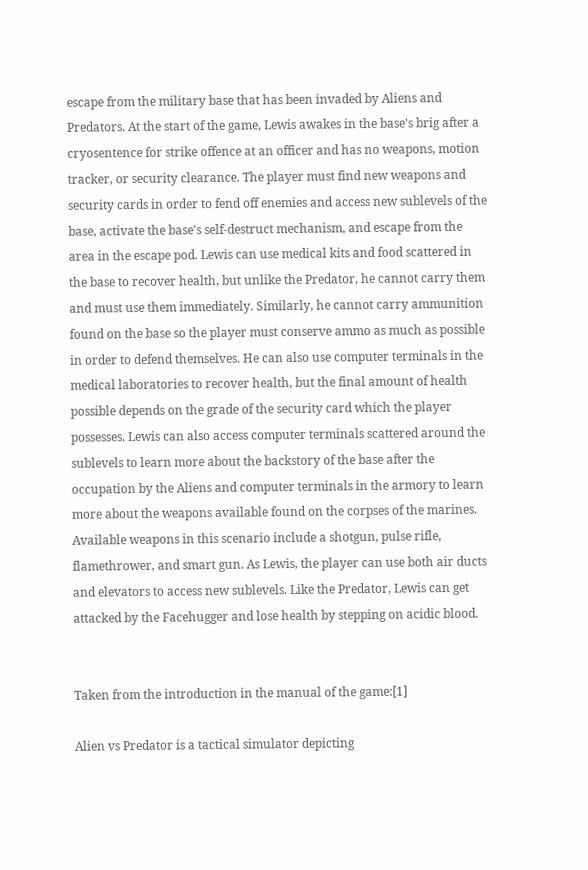escape from the military base that has been invaded by Aliens and Predators. At the start of the game, Lewis awakes in the base's brig after a cryosentence for strike offence at an officer and has no weapons, motion tracker, or security clearance. The player must find new weapons and security cards in order to fend off enemies and access new sublevels of the base, activate the base's self-destruct mechanism, and escape from the area in the escape pod. Lewis can use medical kits and food scattered in the base to recover health, but unlike the Predator, he cannot carry them and must use them immediately. Similarly, he cannot carry ammunition found on the base so the player must conserve ammo as much as possible in order to defend themselves. He can also use computer terminals in the medical laboratories to recover health, but the final amount of health possible depends on the grade of the security card which the player possesses. Lewis can also access computer terminals scattered around the sublevels to learn more about the backstory of the base after the occupation by the Aliens and computer terminals in the armory to learn more about the weapons available found on the corpses of the marines. Available weapons in this scenario include a shotgun, pulse rifle, flamethrower, and smart gun. As Lewis, the player can use both air ducts and elevators to access new sublevels. Like the Predator, Lewis can get attacked by the Facehugger and lose health by stepping on acidic blood.


Taken from the introduction in the manual of the game:[1]

Alien vs Predator is a tactical simulator depicting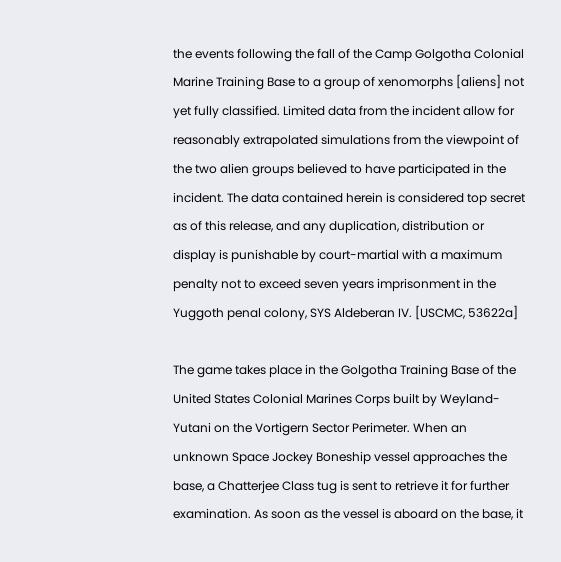the events following the fall of the Camp Golgotha Colonial Marine Training Base to a group of xenomorphs [aliens] not yet fully classified. Limited data from the incident allow for reasonably extrapolated simulations from the viewpoint of the two alien groups believed to have participated in the incident. The data contained herein is considered top secret as of this release, and any duplication, distribution or display is punishable by court-martial with a maximum penalty not to exceed seven years imprisonment in the Yuggoth penal colony, SYS Aldeberan IV. [USCMC, 53622a]

The game takes place in the Golgotha Training Base of the United States Colonial Marines Corps built by Weyland-Yutani on the Vortigern Sector Perimeter. When an unknown Space Jockey Boneship vessel approaches the base, a Chatterjee Class tug is sent to retrieve it for further examination. As soon as the vessel is aboard on the base, it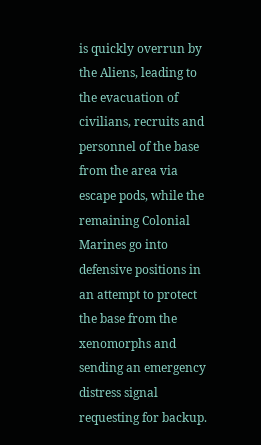is quickly overrun by the Aliens, leading to the evacuation of civilians, recruits and personnel of the base from the area via escape pods, while the remaining Colonial Marines go into defensive positions in an attempt to protect the base from the xenomorphs and sending an emergency distress signal requesting for backup.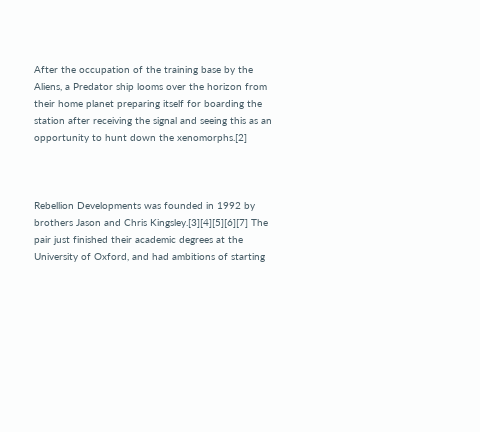After the occupation of the training base by the Aliens, a Predator ship looms over the horizon from their home planet preparing itself for boarding the station after receiving the signal and seeing this as an opportunity to hunt down the xenomorphs.[2]



Rebellion Developments was founded in 1992 by brothers Jason and Chris Kingsley.[3][4][5][6][7] The pair just finished their academic degrees at the University of Oxford, and had ambitions of starting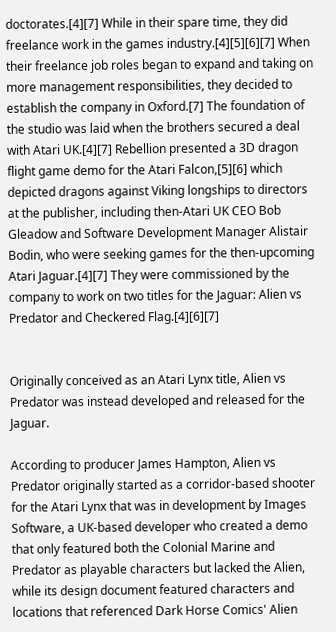doctorates.[4][7] While in their spare time, they did freelance work in the games industry.[4][5][6][7] When their freelance job roles began to expand and taking on more management responsibilities, they decided to establish the company in Oxford.[7] The foundation of the studio was laid when the brothers secured a deal with Atari UK.[4][7] Rebellion presented a 3D dragon flight game demo for the Atari Falcon,[5][6] which depicted dragons against Viking longships to directors at the publisher, including then-Atari UK CEO Bob Gleadow and Software Development Manager Alistair Bodin, who were seeking games for the then-upcoming Atari Jaguar.[4][7] They were commissioned by the company to work on two titles for the Jaguar: Alien vs Predator and Checkered Flag.[4][6][7]


Originally conceived as an Atari Lynx title, Alien vs Predator was instead developed and released for the Jaguar.

According to producer James Hampton, Alien vs Predator originally started as a corridor-based shooter for the Atari Lynx that was in development by Images Software, a UK-based developer who created a demo that only featured both the Colonial Marine and Predator as playable characters but lacked the Alien, while its design document featured characters and locations that referenced Dark Horse Comics' Alien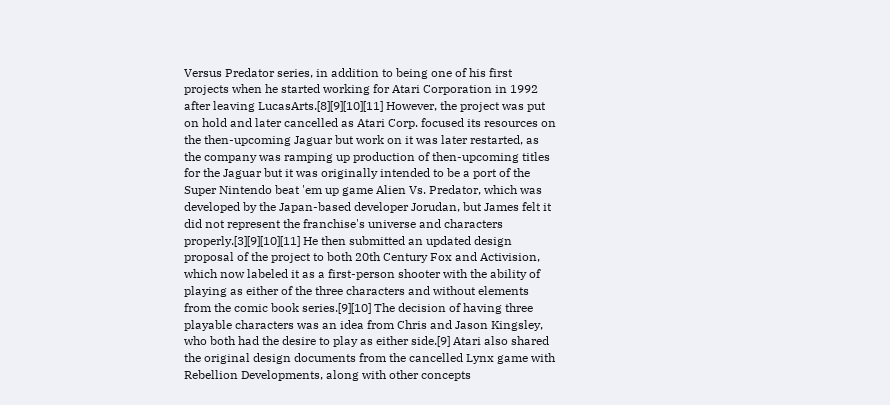Versus Predator series, in addition to being one of his first projects when he started working for Atari Corporation in 1992 after leaving LucasArts.[8][9][10][11] However, the project was put on hold and later cancelled as Atari Corp. focused its resources on the then-upcoming Jaguar but work on it was later restarted, as the company was ramping up production of then-upcoming titles for the Jaguar but it was originally intended to be a port of the Super Nintendo beat 'em up game Alien Vs. Predator, which was developed by the Japan-based developer Jorudan, but James felt it did not represent the franchise's universe and characters properly.[3][9][10][11] He then submitted an updated design proposal of the project to both 20th Century Fox and Activision, which now labeled it as a first-person shooter with the ability of playing as either of the three characters and without elements from the comic book series.[9][10] The decision of having three playable characters was an idea from Chris and Jason Kingsley, who both had the desire to play as either side.[9] Atari also shared the original design documents from the cancelled Lynx game with Rebellion Developments, along with other concepts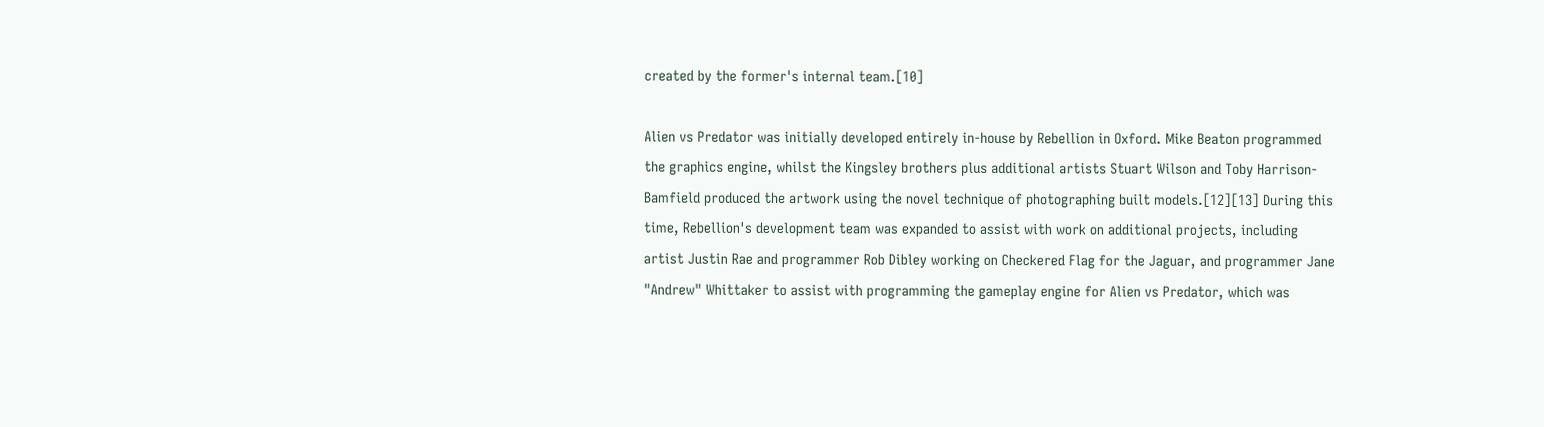created by the former's internal team.[10]

Alien vs Predator was initially developed entirely in-house by Rebellion in Oxford. Mike Beaton programmed the graphics engine, whilst the Kingsley brothers plus additional artists Stuart Wilson and Toby Harrison-Bamfield produced the artwork using the novel technique of photographing built models.[12][13] During this time, Rebellion's development team was expanded to assist with work on additional projects, including artist Justin Rae and programmer Rob Dibley working on Checkered Flag for the Jaguar, and programmer Jane "Andrew" Whittaker to assist with programming the gameplay engine for Alien vs Predator, which was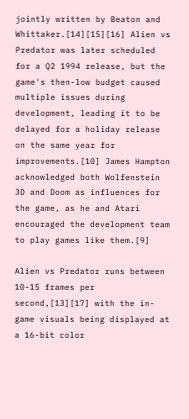jointly written by Beaton and Whittaker.[14][15][16] Alien vs Predator was later scheduled for a Q2 1994 release, but the game's then-low budget caused multiple issues during development, leading it to be delayed for a holiday release on the same year for improvements.[10] James Hampton acknowledged both Wolfenstein 3D and Doom as influences for the game, as he and Atari encouraged the development team to play games like them.[9]

Alien vs Predator runs between 10-15 frames per second,[13][17] with the in-game visuals being displayed at a 16-bit color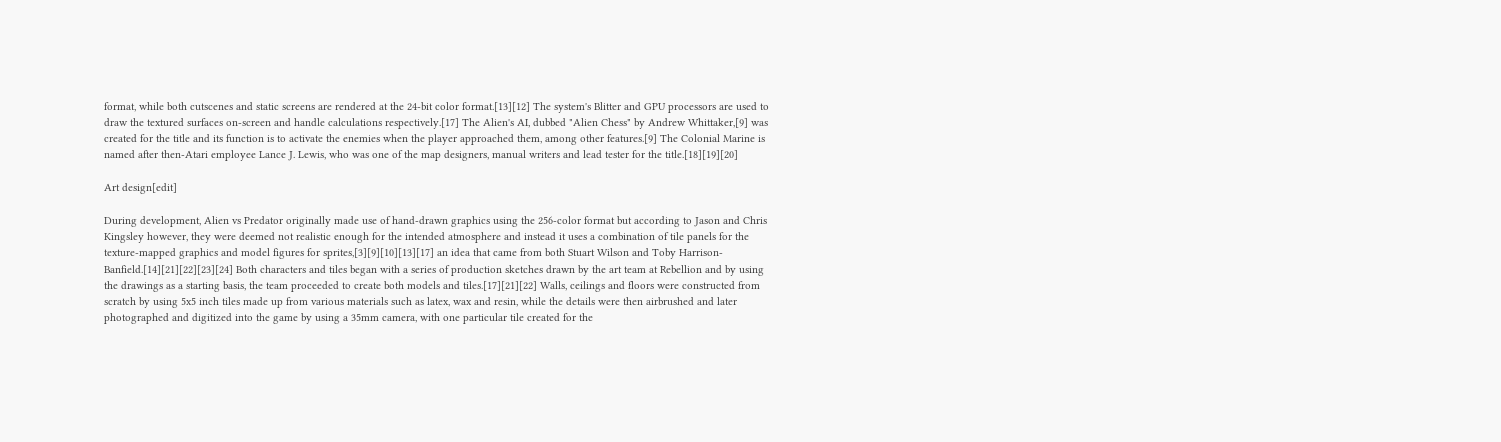format, while both cutscenes and static screens are rendered at the 24-bit color format.[13][12] The system's Blitter and GPU processors are used to draw the textured surfaces on-screen and handle calculations respectively.[17] The Alien's AI, dubbed "Alien Chess" by Andrew Whittaker,[9] was created for the title and its function is to activate the enemies when the player approached them, among other features.[9] The Colonial Marine is named after then-Atari employee Lance J. Lewis, who was one of the map designers, manual writers and lead tester for the title.[18][19][20]

Art design[edit]

During development, Alien vs Predator originally made use of hand-drawn graphics using the 256-color format but according to Jason and Chris Kingsley however, they were deemed not realistic enough for the intended atmosphere and instead it uses a combination of tile panels for the texture-mapped graphics and model figures for sprites,[3][9][10][13][17] an idea that came from both Stuart Wilson and Toby Harrison-Banfield.[14][21][22][23][24] Both characters and tiles began with a series of production sketches drawn by the art team at Rebellion and by using the drawings as a starting basis, the team proceeded to create both models and tiles.[17][21][22] Walls, ceilings and floors were constructed from scratch by using 5x5 inch tiles made up from various materials such as latex, wax and resin, while the details were then airbrushed and later photographed and digitized into the game by using a 35mm camera, with one particular tile created for the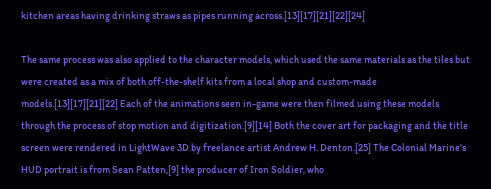kitchen areas having drinking straws as pipes running across.[13][17][21][22][24]

The same process was also applied to the character models, which used the same materials as the tiles but were created as a mix of both off-the-shelf kits from a local shop and custom-made models.[13][17][21][22] Each of the animations seen in-game were then filmed using these models through the process of stop motion and digitization.[9][14] Both the cover art for packaging and the title screen were rendered in LightWave 3D by freelance artist Andrew H. Denton.[25] The Colonial Marine's HUD portrait is from Sean Patten,[9] the producer of Iron Soldier, who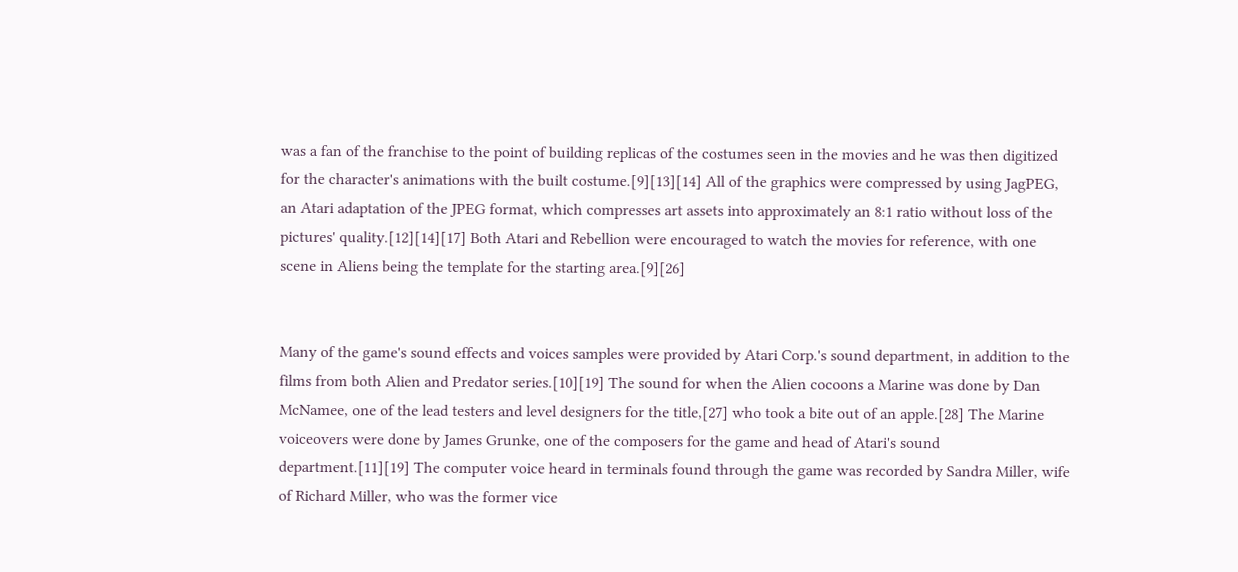was a fan of the franchise to the point of building replicas of the costumes seen in the movies and he was then digitized for the character's animations with the built costume.[9][13][14] All of the graphics were compressed by using JagPEG, an Atari adaptation of the JPEG format, which compresses art assets into approximately an 8:1 ratio without loss of the pictures' quality.[12][14][17] Both Atari and Rebellion were encouraged to watch the movies for reference, with one scene in Aliens being the template for the starting area.[9][26]


Many of the game's sound effects and voices samples were provided by Atari Corp.'s sound department, in addition to the films from both Alien and Predator series.[10][19] The sound for when the Alien cocoons a Marine was done by Dan McNamee, one of the lead testers and level designers for the title,[27] who took a bite out of an apple.[28] The Marine voiceovers were done by James Grunke, one of the composers for the game and head of Atari's sound department.[11][19] The computer voice heard in terminals found through the game was recorded by Sandra Miller, wife of Richard Miller, who was the former vice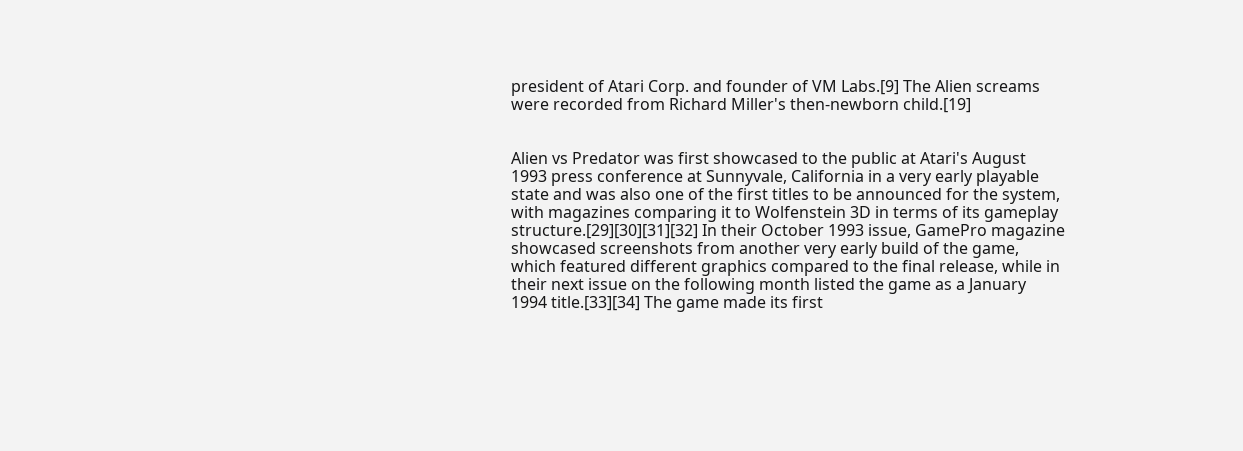president of Atari Corp. and founder of VM Labs.[9] The Alien screams were recorded from Richard Miller's then-newborn child.[19]


Alien vs Predator was first showcased to the public at Atari's August 1993 press conference at Sunnyvale, California in a very early playable state and was also one of the first titles to be announced for the system, with magazines comparing it to Wolfenstein 3D in terms of its gameplay structure.[29][30][31][32] In their October 1993 issue, GamePro magazine showcased screenshots from another very early build of the game, which featured different graphics compared to the final release, while in their next issue on the following month listed the game as a January 1994 title.[33][34] The game made its first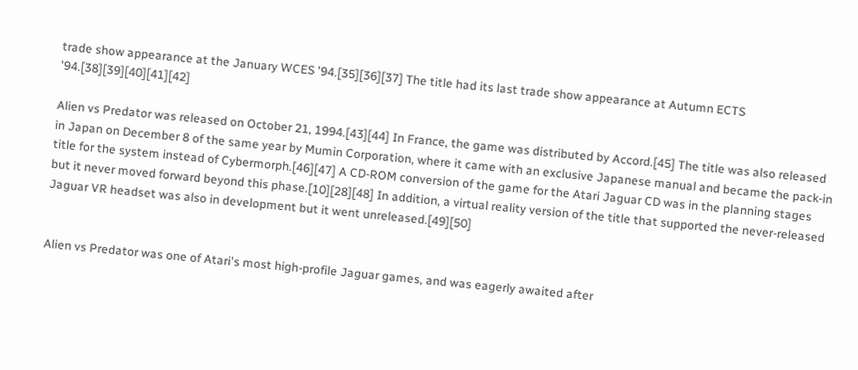trade show appearance at the January WCES '94.[35][36][37] The title had its last trade show appearance at Autumn ECTS '94.[38][39][40][41][42]

Alien vs Predator was released on October 21, 1994.[43][44] In France, the game was distributed by Accord.[45] The title was also released in Japan on December 8 of the same year by Mumin Corporation, where it came with an exclusive Japanese manual and became the pack-in title for the system instead of Cybermorph.[46][47] A CD-ROM conversion of the game for the Atari Jaguar CD was in the planning stages but it never moved forward beyond this phase.[10][28][48] In addition, a virtual reality version of the title that supported the never-released Jaguar VR headset was also in development but it went unreleased.[49][50]


Alien vs Predator was one of Atari's most high-profile Jaguar games, and was eagerly awaited after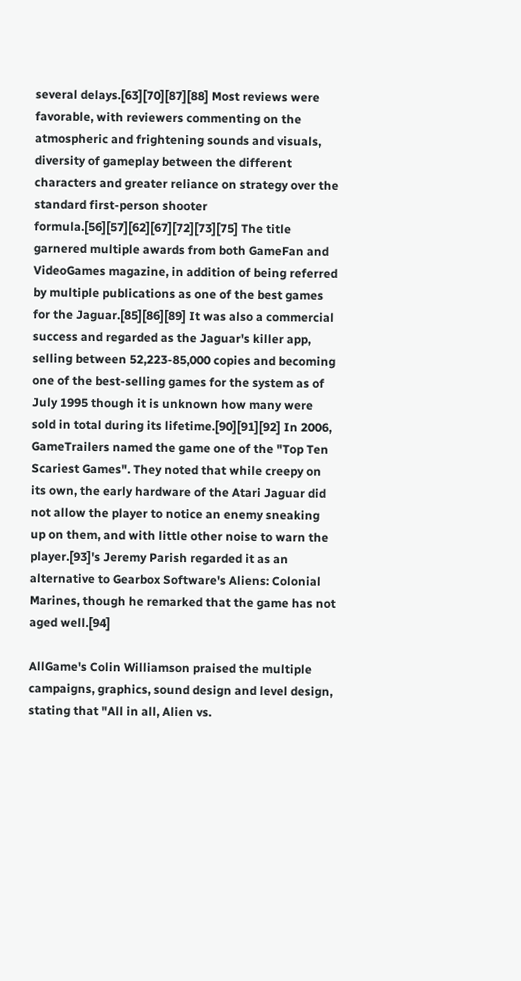several delays.[63][70][87][88] Most reviews were favorable, with reviewers commenting on the atmospheric and frightening sounds and visuals, diversity of gameplay between the different characters and greater reliance on strategy over the standard first-person shooter formula.[56][57][62][67][72][73][75] The title garnered multiple awards from both GameFan and VideoGames magazine, in addition of being referred by multiple publications as one of the best games for the Jaguar.[85][86][89] It was also a commercial success and regarded as the Jaguar's killer app, selling between 52,223-85,000 copies and becoming one of the best-selling games for the system as of July 1995 though it is unknown how many were sold in total during its lifetime.[90][91][92] In 2006, GameTrailers named the game one of the "Top Ten Scariest Games". They noted that while creepy on its own, the early hardware of the Atari Jaguar did not allow the player to notice an enemy sneaking up on them, and with little other noise to warn the player.[93]'s Jeremy Parish regarded it as an alternative to Gearbox Software's Aliens: Colonial Marines, though he remarked that the game has not aged well.[94]

AllGame's Colin Williamson praised the multiple campaigns, graphics, sound design and level design, stating that "All in all, Alien vs.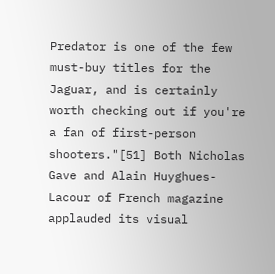Predator is one of the few must-buy titles for the Jaguar, and is certainly worth checking out if you're a fan of first-person shooters."[51] Both Nicholas Gave and Alain Huyghues-Lacour of French magazine applauded its visual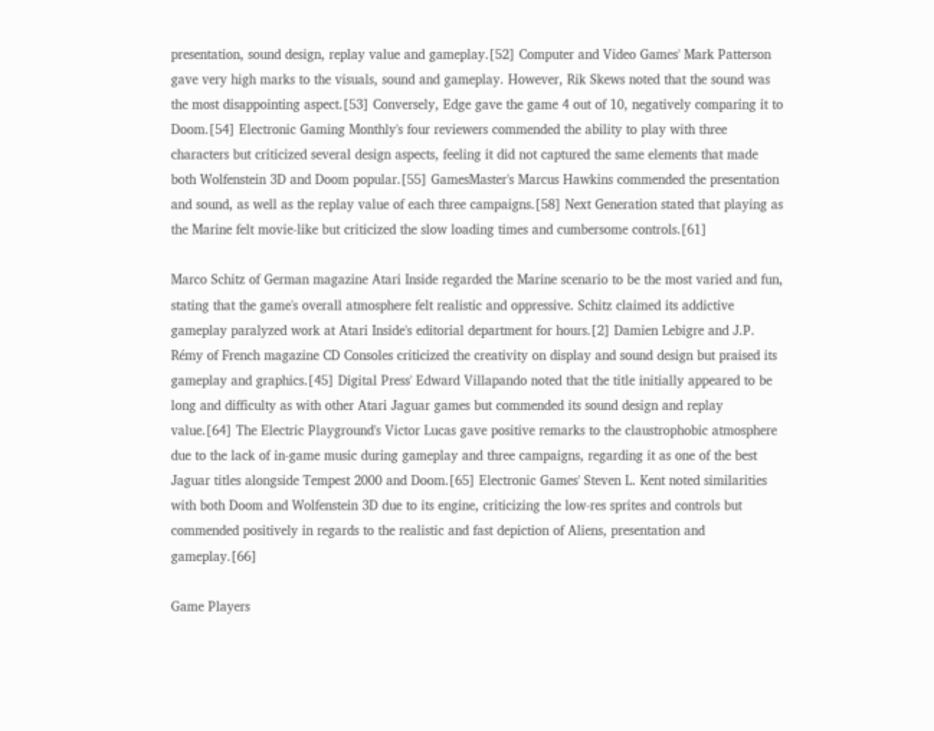presentation, sound design, replay value and gameplay.[52] Computer and Video Games' Mark Patterson gave very high marks to the visuals, sound and gameplay. However, Rik Skews noted that the sound was the most disappointing aspect.[53] Conversely, Edge gave the game 4 out of 10, negatively comparing it to Doom.[54] Electronic Gaming Monthly's four reviewers commended the ability to play with three characters but criticized several design aspects, feeling it did not captured the same elements that made both Wolfenstein 3D and Doom popular.[55] GamesMaster's Marcus Hawkins commended the presentation and sound, as well as the replay value of each three campaigns.[58] Next Generation stated that playing as the Marine felt movie-like but criticized the slow loading times and cumbersome controls.[61]

Marco Schitz of German magazine Atari Inside regarded the Marine scenario to be the most varied and fun, stating that the game's overall atmosphere felt realistic and oppressive. Schitz claimed its addictive gameplay paralyzed work at Atari Inside's editorial department for hours.[2] Damien Lebigre and J.P. Rémy of French magazine CD Consoles criticized the creativity on display and sound design but praised its gameplay and graphics.[45] Digital Press' Edward Villapando noted that the title initially appeared to be long and difficulty as with other Atari Jaguar games but commended its sound design and replay value.[64] The Electric Playground's Victor Lucas gave positive remarks to the claustrophobic atmosphere due to the lack of in-game music during gameplay and three campaigns, regarding it as one of the best Jaguar titles alongside Tempest 2000 and Doom.[65] Electronic Games' Steven L. Kent noted similarities with both Doom and Wolfenstein 3D due to its engine, criticizing the low-res sprites and controls but commended positively in regards to the realistic and fast depiction of Aliens, presentation and gameplay.[66]

Game Players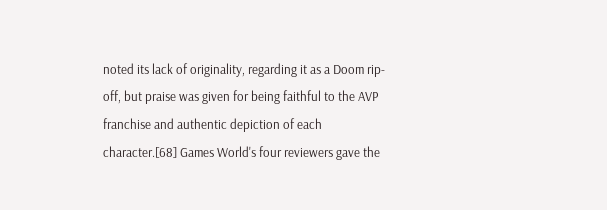noted its lack of originality, regarding it as a Doom rip-off, but praise was given for being faithful to the AVP franchise and authentic depiction of each character.[68] Games World's four reviewers gave the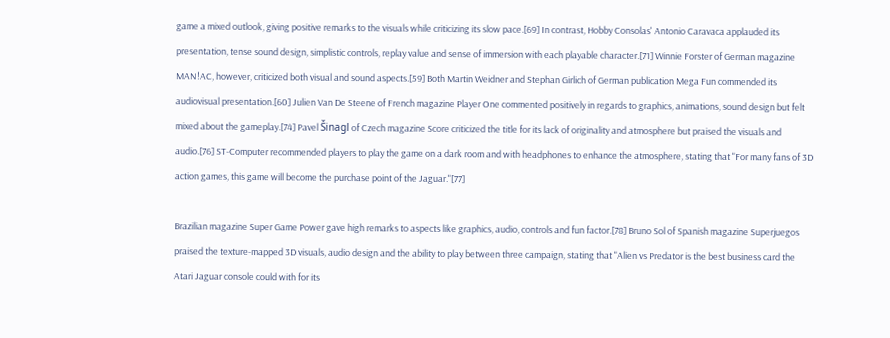game a mixed outlook, giving positive remarks to the visuals while criticizing its slow pace.[69] In contrast, Hobby Consolas' Antonio Caravaca applauded its presentation, tense sound design, simplistic controls, replay value and sense of immersion with each playable character.[71] Winnie Forster of German magazine MAN!AC, however, criticized both visual and sound aspects.[59] Both Martin Weidner and Stephan Girlich of German publication Mega Fun commended its audiovisual presentation.[60] Julien Van De Steene of French magazine Player One commented positively in regards to graphics, animations, sound design but felt mixed about the gameplay.[74] Pavel Šinagl of Czech magazine Score criticized the title for its lack of originality and atmosphere but praised the visuals and audio.[76] ST-Computer recommended players to play the game on a dark room and with headphones to enhance the atmosphere, stating that "For many fans of 3D action games, this game will become the purchase point of the Jaguar."[77]

Brazilian magazine Super Game Power gave high remarks to aspects like graphics, audio, controls and fun factor.[78] Bruno Sol of Spanish magazine Superjuegos praised the texture-mapped 3D visuals, audio design and the ability to play between three campaign, stating that "Alien vs Predator is the best business card the Atari Jaguar console could with for its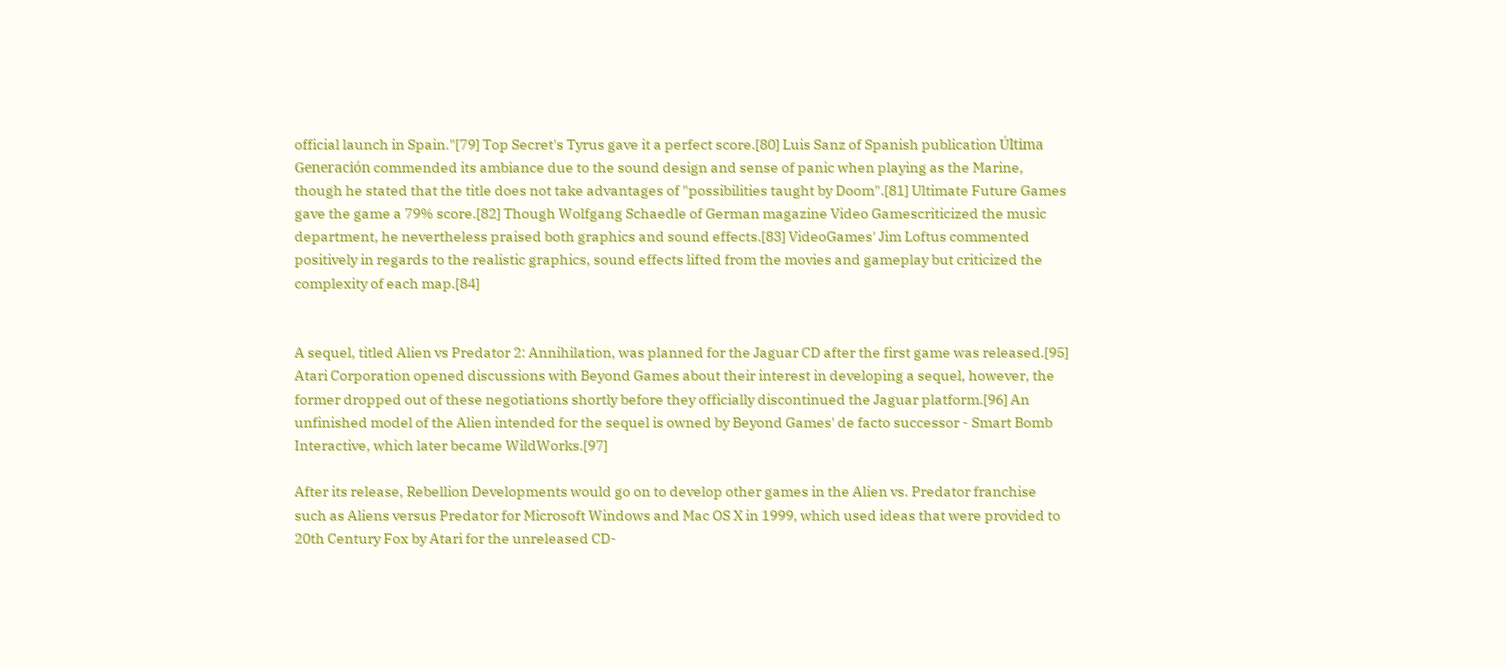official launch in Spain."[79] Top Secret's Tyrus gave it a perfect score.[80] Luis Sanz of Spanish publication Última Generación commended its ambiance due to the sound design and sense of panic when playing as the Marine, though he stated that the title does not take advantages of "possibilities taught by Doom".[81] Ultimate Future Games gave the game a 79% score.[82] Though Wolfgang Schaedle of German magazine Video Gamescriticized the music department, he nevertheless praised both graphics and sound effects.[83] VideoGames' Jim Loftus commented positively in regards to the realistic graphics, sound effects lifted from the movies and gameplay but criticized the complexity of each map.[84]


A sequel, titled Alien vs Predator 2: Annihilation, was planned for the Jaguar CD after the first game was released.[95] Atari Corporation opened discussions with Beyond Games about their interest in developing a sequel, however, the former dropped out of these negotiations shortly before they officially discontinued the Jaguar platform.[96] An unfinished model of the Alien intended for the sequel is owned by Beyond Games' de facto successor - Smart Bomb Interactive, which later became WildWorks.[97]

After its release, Rebellion Developments would go on to develop other games in the Alien vs. Predator franchise such as Aliens versus Predator for Microsoft Windows and Mac OS X in 1999, which used ideas that were provided to 20th Century Fox by Atari for the unreleased CD-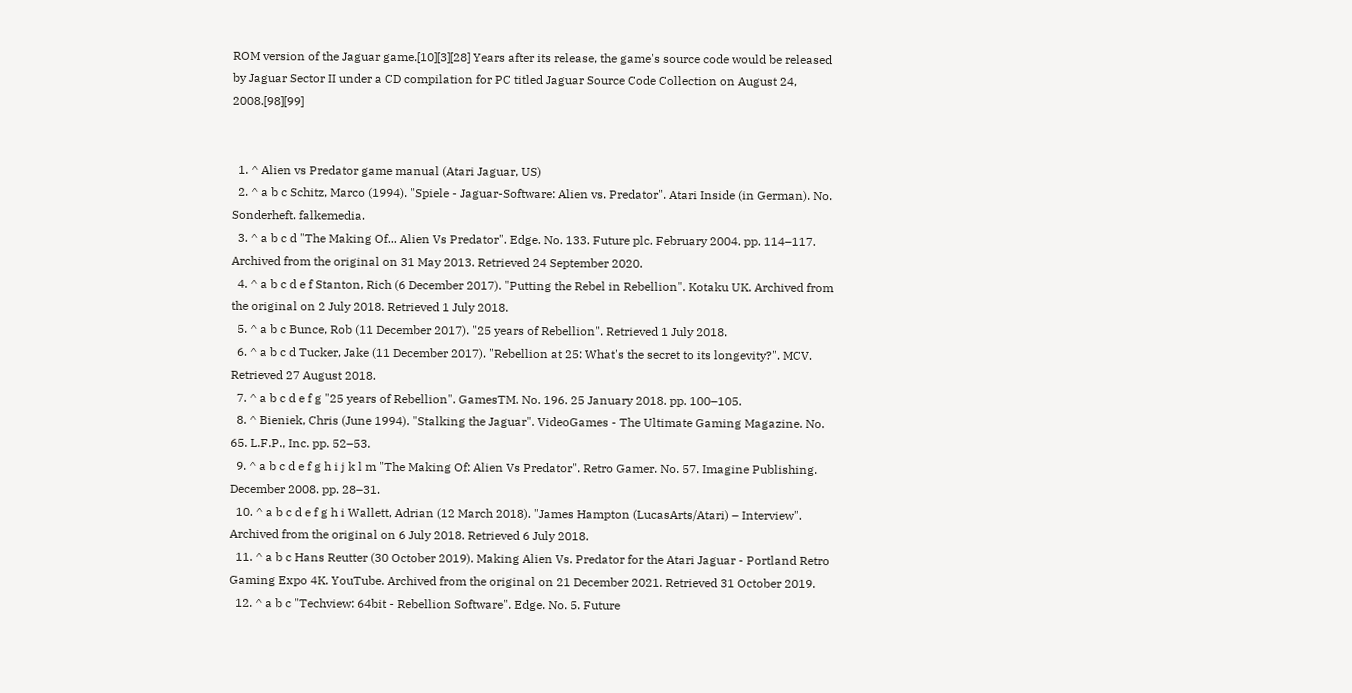ROM version of the Jaguar game.[10][3][28] Years after its release, the game's source code would be released by Jaguar Sector II under a CD compilation for PC titled Jaguar Source Code Collection on August 24, 2008.[98][99]


  1. ^ Alien vs Predator game manual (Atari Jaguar, US)
  2. ^ a b c Schitz, Marco (1994). "Spiele - Jaguar-Software: Alien vs. Predator". Atari Inside (in German). No. Sonderheft. falkemedia.
  3. ^ a b c d "The Making Of... Alien Vs Predator". Edge. No. 133. Future plc. February 2004. pp. 114–117. Archived from the original on 31 May 2013. Retrieved 24 September 2020.
  4. ^ a b c d e f Stanton, Rich (6 December 2017). "Putting the Rebel in Rebellion". Kotaku UK. Archived from the original on 2 July 2018. Retrieved 1 July 2018.
  5. ^ a b c Bunce, Rob (11 December 2017). "25 years of Rebellion". Retrieved 1 July 2018.
  6. ^ a b c d Tucker, Jake (11 December 2017). "Rebellion at 25: What's the secret to its longevity?". MCV. Retrieved 27 August 2018.
  7. ^ a b c d e f g "25 years of Rebellion". GamesTM. No. 196. 25 January 2018. pp. 100–105.
  8. ^ Bieniek, Chris (June 1994). "Stalking the Jaguar". VideoGames - The Ultimate Gaming Magazine. No. 65. L.F.P., Inc. pp. 52–53.
  9. ^ a b c d e f g h i j k l m "The Making Of: Alien Vs Predator". Retro Gamer. No. 57. Imagine Publishing. December 2008. pp. 28–31.
  10. ^ a b c d e f g h i Wallett, Adrian (12 March 2018). "James Hampton (LucasArts/Atari) – Interview". Archived from the original on 6 July 2018. Retrieved 6 July 2018.
  11. ^ a b c Hans Reutter (30 October 2019). Making Alien Vs. Predator for the Atari Jaguar - Portland Retro Gaming Expo 4K. YouTube. Archived from the original on 21 December 2021. Retrieved 31 October 2019.
  12. ^ a b c "Techview: 64bit - Rebellion Software". Edge. No. 5. Future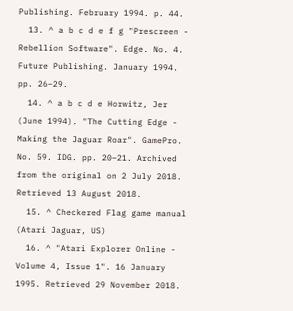Publishing. February 1994. p. 44.
  13. ^ a b c d e f g "Prescreen - Rebellion Software". Edge. No. 4. Future Publishing. January 1994. pp. 26–29.
  14. ^ a b c d e Horwitz, Jer (June 1994). "The Cutting Edge - Making the Jaguar Roar". GamePro. No. 59. IDG. pp. 20–21. Archived from the original on 2 July 2018. Retrieved 13 August 2018.
  15. ^ Checkered Flag game manual (Atari Jaguar, US)
  16. ^ "Atari Explorer Online - Volume 4, Issue 1". 16 January 1995. Retrieved 29 November 2018.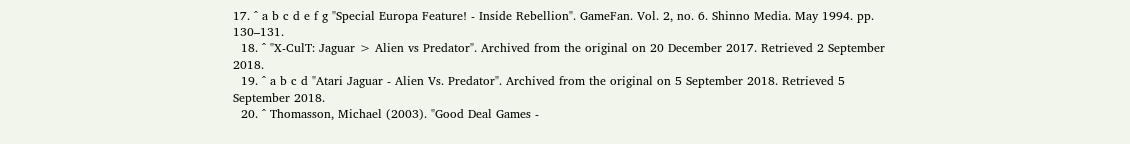17. ^ a b c d e f g "Special Europa Feature! - Inside Rebellion". GameFan. Vol. 2, no. 6. Shinno Media. May 1994. pp. 130–131.
  18. ^ "X-CulT: Jaguar > Alien vs Predator". Archived from the original on 20 December 2017. Retrieved 2 September 2018.
  19. ^ a b c d "Atari Jaguar - Alien Vs. Predator". Archived from the original on 5 September 2018. Retrieved 5 September 2018.
  20. ^ Thomasson, Michael (2003). "Good Deal Games -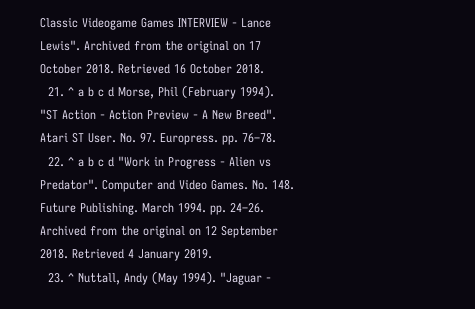Classic Videogame Games INTERVIEW - Lance Lewis". Archived from the original on 17 October 2018. Retrieved 16 October 2018.
  21. ^ a b c d Morse, Phil (February 1994). "ST Action - Action Preview - A New Breed". Atari ST User. No. 97. Europress. pp. 76–78.
  22. ^ a b c d "Work in Progress - Alien vs Predator". Computer and Video Games. No. 148. Future Publishing. March 1994. pp. 24–26. Archived from the original on 12 September 2018. Retrieved 4 January 2019.
  23. ^ Nuttall, Andy (May 1994). "Jaguar -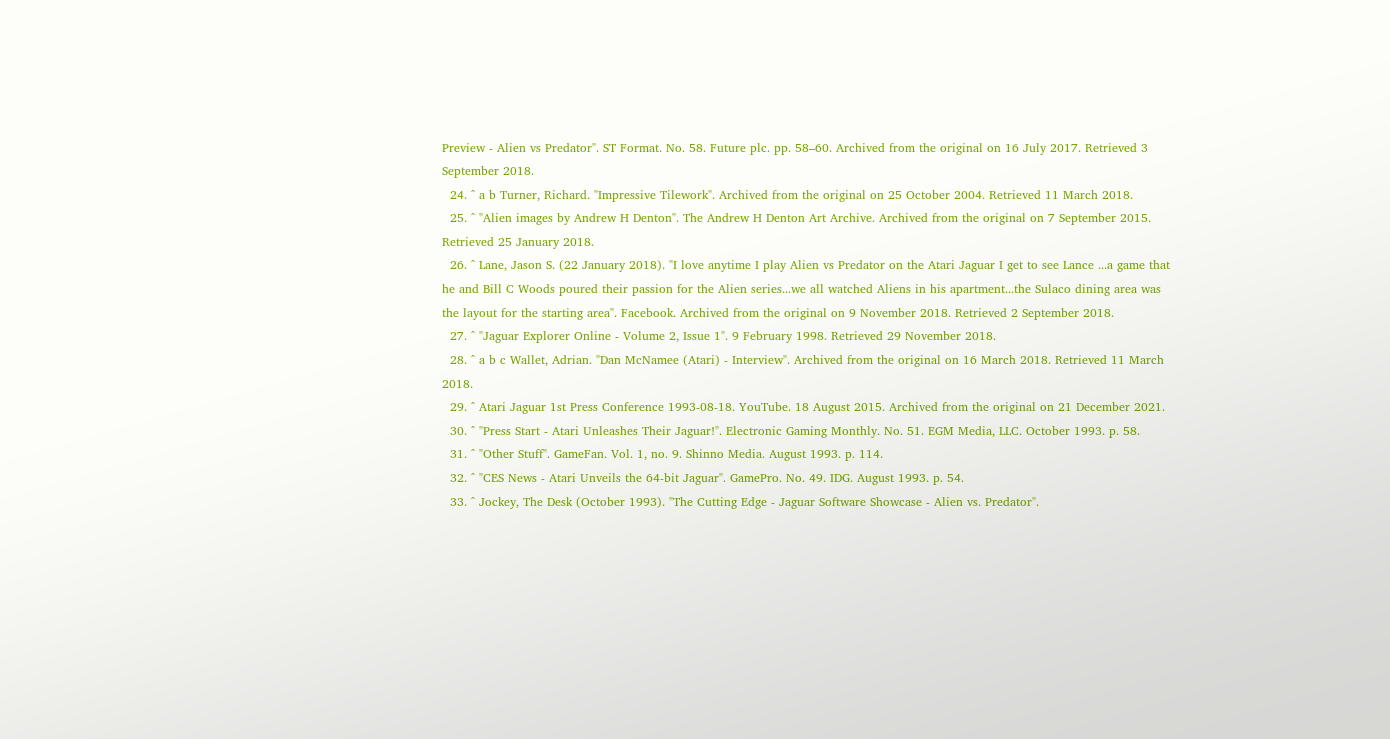Preview - Alien vs Predator". ST Format. No. 58. Future plc. pp. 58–60. Archived from the original on 16 July 2017. Retrieved 3 September 2018.
  24. ^ a b Turner, Richard. "Impressive Tilework". Archived from the original on 25 October 2004. Retrieved 11 March 2018.
  25. ^ "Alien images by Andrew H Denton". The Andrew H Denton Art Archive. Archived from the original on 7 September 2015. Retrieved 25 January 2018.
  26. ^ Lane, Jason S. (22 January 2018). "I love anytime I play Alien vs Predator on the Atari Jaguar I get to see Lance ...a game that he and Bill C Woods poured their passion for the Alien series...we all watched Aliens in his apartment...the Sulaco dining area was the layout for the starting area". Facebook. Archived from the original on 9 November 2018. Retrieved 2 September 2018.
  27. ^ "Jaguar Explorer Online - Volume 2, Issue 1". 9 February 1998. Retrieved 29 November 2018.
  28. ^ a b c Wallet, Adrian. "Dan McNamee (Atari) - Interview". Archived from the original on 16 March 2018. Retrieved 11 March 2018.
  29. ^ Atari Jaguar 1st Press Conference 1993-08-18. YouTube. 18 August 2015. Archived from the original on 21 December 2021.
  30. ^ "Press Start - Atari Unleashes Their Jaguar!". Electronic Gaming Monthly. No. 51. EGM Media, LLC. October 1993. p. 58.
  31. ^ "Other Stuff". GameFan. Vol. 1, no. 9. Shinno Media. August 1993. p. 114.
  32. ^ "CES News - Atari Unveils the 64-bit Jaguar". GamePro. No. 49. IDG. August 1993. p. 54.
  33. ^ Jockey, The Desk (October 1993). "The Cutting Edge - Jaguar Software Showcase - Alien vs. Predator".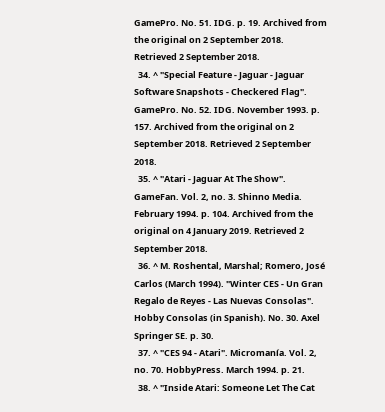GamePro. No. 51. IDG. p. 19. Archived from the original on 2 September 2018. Retrieved 2 September 2018.
  34. ^ "Special Feature - Jaguar - Jaguar Software Snapshots - Checkered Flag". GamePro. No. 52. IDG. November 1993. p. 157. Archived from the original on 2 September 2018. Retrieved 2 September 2018.
  35. ^ "Atari - Jaguar At The Show". GameFan. Vol. 2, no. 3. Shinno Media. February 1994. p. 104. Archived from the original on 4 January 2019. Retrieved 2 September 2018.
  36. ^ M. Roshental, Marshal; Romero, José Carlos (March 1994). "Winter CES - Un Gran Regalo de Reyes - Las Nuevas Consolas". Hobby Consolas (in Spanish). No. 30. Axel Springer SE. p. 30.
  37. ^ "CES 94 - Atari". Micromanía. Vol. 2, no. 70. HobbyPress. March 1994. p. 21.
  38. ^ "Inside Atari: Someone Let The Cat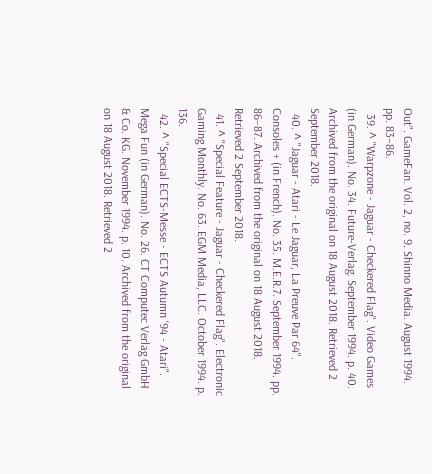Out". GameFan. Vol. 2, no. 9. Shinno Media. August 1994. pp. 83–86.
  39. ^ "Warpzone - Jaguar - Checkered Flag". Video Games (in German). No. 34. Future-Verlag. September 1994. p. 40. Archived from the original on 18 August 2018. Retrieved 2 September 2018.
  40. ^ "Jaguar - Atari - Le Jaguar, La Preuve Par 64". Consoles + (in French). No. 35. M.E.R.7. September 1994. pp. 86–87. Archived from the original on 18 August 2018. Retrieved 2 September 2018.
  41. ^ "Special Feature - Jaguar - Checkered Flag". Electronic Gaming Monthly. No. 63. EGM Media, LLC. October 1994. p. 136.
  42. ^ "Special ECTS-Messe - ECTS Autumn '94 - Atari". Mega Fun (in German). No. 26. CT Computec Verlag GmbH & Co. KG. November 1994. p. 10. Archived from the original on 18 August 2018. Retrieved 2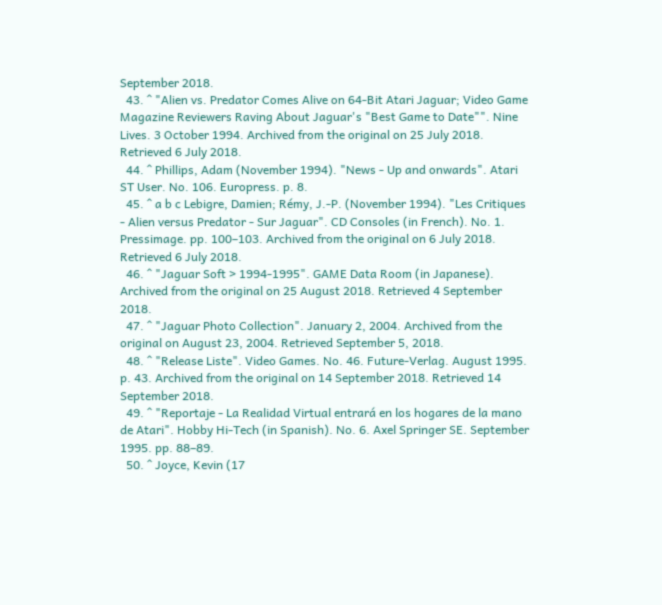September 2018.
  43. ^ "Alien vs. Predator Comes Alive on 64-Bit Atari Jaguar; Video Game Magazine Reviewers Raving About Jaguar's "Best Game to Date"". Nine Lives. 3 October 1994. Archived from the original on 25 July 2018. Retrieved 6 July 2018.
  44. ^ Phillips, Adam (November 1994). "News - Up and onwards". Atari ST User. No. 106. Europress. p. 8.
  45. ^ a b c Lebigre, Damien; Rémy, J.-P. (November 1994). "Les Critiques - Alien versus Predator - Sur Jaguar". CD Consoles (in French). No. 1. Pressimage. pp. 100–103. Archived from the original on 6 July 2018. Retrieved 6 July 2018.
  46. ^ "Jaguar Soft > 1994-1995". GAME Data Room (in Japanese). Archived from the original on 25 August 2018. Retrieved 4 September 2018.
  47. ^ "Jaguar Photo Collection". January 2, 2004. Archived from the original on August 23, 2004. Retrieved September 5, 2018.
  48. ^ "Release Liste". Video Games. No. 46. Future-Verlag. August 1995. p. 43. Archived from the original on 14 September 2018. Retrieved 14 September 2018.
  49. ^ "Reportaje - La Realidad Virtual entrará en los hogares de la mano de Atari". Hobby Hi-Tech (in Spanish). No. 6. Axel Springer SE. September 1995. pp. 88–89.
  50. ^ Joyce, Kevin (17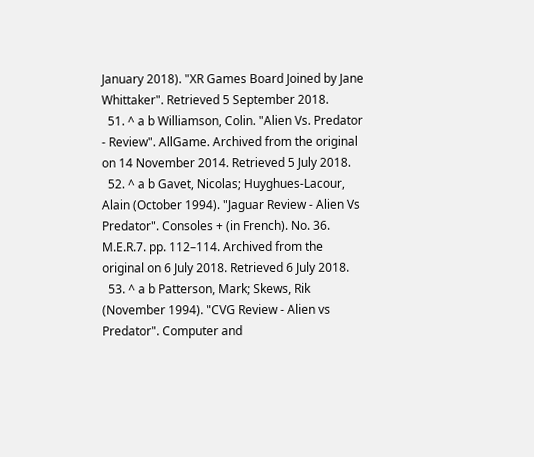January 2018). "XR Games Board Joined by Jane Whittaker". Retrieved 5 September 2018.
  51. ^ a b Williamson, Colin. "Alien Vs. Predator - Review". AllGame. Archived from the original on 14 November 2014. Retrieved 5 July 2018.
  52. ^ a b Gavet, Nicolas; Huyghues-Lacour, Alain (October 1994). "Jaguar Review - Alien Vs Predator". Consoles + (in French). No. 36. M.E.R.7. pp. 112–114. Archived from the original on 6 July 2018. Retrieved 6 July 2018.
  53. ^ a b Patterson, Mark; Skews, Rik (November 1994). "CVG Review - Alien vs Predator". Computer and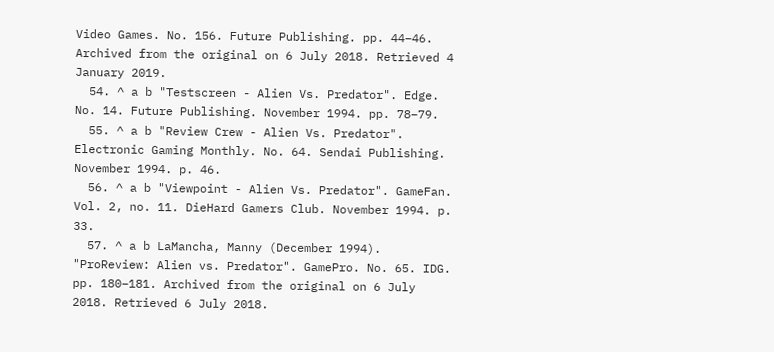Video Games. No. 156. Future Publishing. pp. 44–46. Archived from the original on 6 July 2018. Retrieved 4 January 2019.
  54. ^ a b "Testscreen - Alien Vs. Predator". Edge. No. 14. Future Publishing. November 1994. pp. 78–79.
  55. ^ a b "Review Crew - Alien Vs. Predator". Electronic Gaming Monthly. No. 64. Sendai Publishing. November 1994. p. 46.
  56. ^ a b "Viewpoint - Alien Vs. Predator". GameFan. Vol. 2, no. 11. DieHard Gamers Club. November 1994. p. 33.
  57. ^ a b LaMancha, Manny (December 1994). "ProReview: Alien vs. Predator". GamePro. No. 65. IDG. pp. 180–181. Archived from the original on 6 July 2018. Retrieved 6 July 2018.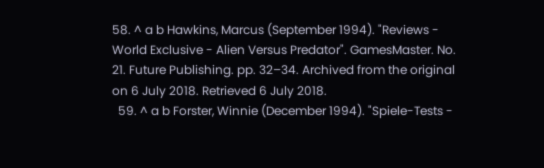58. ^ a b Hawkins, Marcus (September 1994). "Reviews - World Exclusive - Alien Versus Predator". GamesMaster. No. 21. Future Publishing. pp. 32–34. Archived from the original on 6 July 2018. Retrieved 6 July 2018.
  59. ^ a b Forster, Winnie (December 1994). "Spiele-Tests -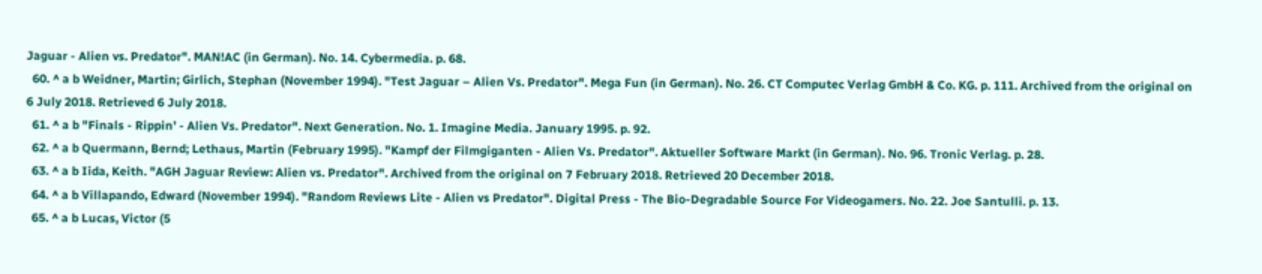Jaguar - Alien vs. Predator". MAN!AC (in German). No. 14. Cybermedia. p. 68.
  60. ^ a b Weidner, Martin; Girlich, Stephan (November 1994). "Test Jaguar – Alien Vs. Predator". Mega Fun (in German). No. 26. CT Computec Verlag GmbH & Co. KG. p. 111. Archived from the original on 6 July 2018. Retrieved 6 July 2018.
  61. ^ a b "Finals - Rippin' - Alien Vs. Predator". Next Generation. No. 1. Imagine Media. January 1995. p. 92.
  62. ^ a b Quermann, Bernd; Lethaus, Martin (February 1995). "Kampf der Filmgiganten - Alien Vs. Predator". Aktueller Software Markt (in German). No. 96. Tronic Verlag. p. 28.
  63. ^ a b Iida, Keith. "AGH Jaguar Review: Alien vs. Predator". Archived from the original on 7 February 2018. Retrieved 20 December 2018.
  64. ^ a b Villapando, Edward (November 1994). "Random Reviews Lite - Alien vs Predator". Digital Press - The Bio-Degradable Source For Videogamers. No. 22. Joe Santulli. p. 13.
  65. ^ a b Lucas, Victor (5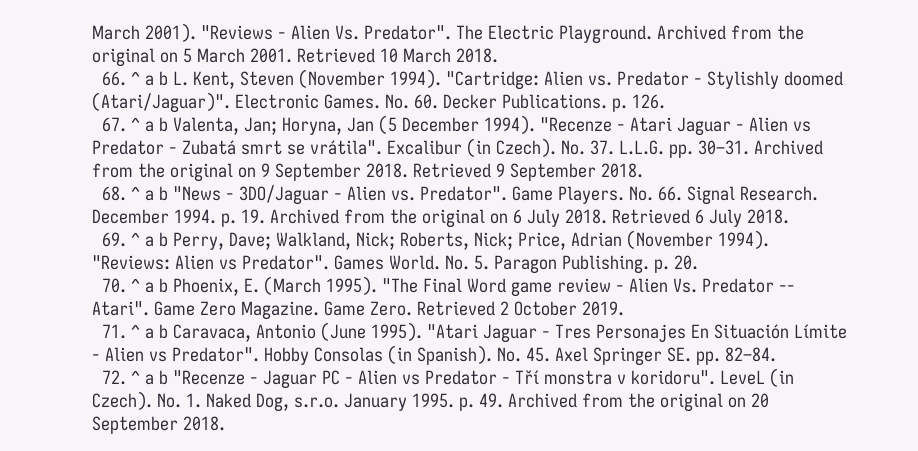March 2001). "Reviews - Alien Vs. Predator". The Electric Playground. Archived from the original on 5 March 2001. Retrieved 10 March 2018.
  66. ^ a b L. Kent, Steven (November 1994). "Cartridge: Alien vs. Predator - Stylishly doomed (Atari/Jaguar)". Electronic Games. No. 60. Decker Publications. p. 126.
  67. ^ a b Valenta, Jan; Horyna, Jan (5 December 1994). "Recenze - Atari Jaguar - Alien vs Predator - Zubatá smrt se vrátila". Excalibur (in Czech). No. 37. L.L.G. pp. 30–31. Archived from the original on 9 September 2018. Retrieved 9 September 2018.
  68. ^ a b "News - 3DO/Jaguar - Alien vs. Predator". Game Players. No. 66. Signal Research. December 1994. p. 19. Archived from the original on 6 July 2018. Retrieved 6 July 2018.
  69. ^ a b Perry, Dave; Walkland, Nick; Roberts, Nick; Price, Adrian (November 1994). "Reviews: Alien vs Predator". Games World. No. 5. Paragon Publishing. p. 20.
  70. ^ a b Phoenix, E. (March 1995). "The Final Word game review - Alien Vs. Predator -- Atari". Game Zero Magazine. Game Zero. Retrieved 2 October 2019.
  71. ^ a b Caravaca, Antonio (June 1995). "Atari Jaguar - Tres Personajes En Situación Límite - Alien vs Predator". Hobby Consolas (in Spanish). No. 45. Axel Springer SE. pp. 82–84.
  72. ^ a b "Recenze - Jaguar PC - Alien vs Predator - Tří monstra v koridoru". LeveL (in Czech). No. 1. Naked Dog, s.r.o. January 1995. p. 49. Archived from the original on 20 September 2018.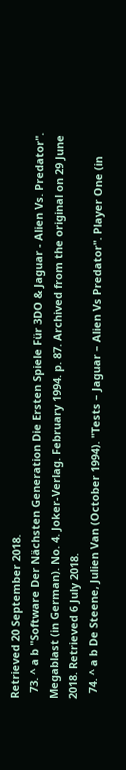Retrieved 20 September 2018.
  73. ^ a b "Software Der Nächsten Generation Die Ersten Spiele Für 3DO & Jaguar - Alien Vs. Predator". Megablast (in German). No. 4. Joker-Verlag. February 1994. p. 87. Archived from the original on 29 June 2018. Retrieved 6 July 2018.
  74. ^ a b De Steene, Julien Van (October 1994). "Tests – Jaguar – Alien Vs Predator". Player One (in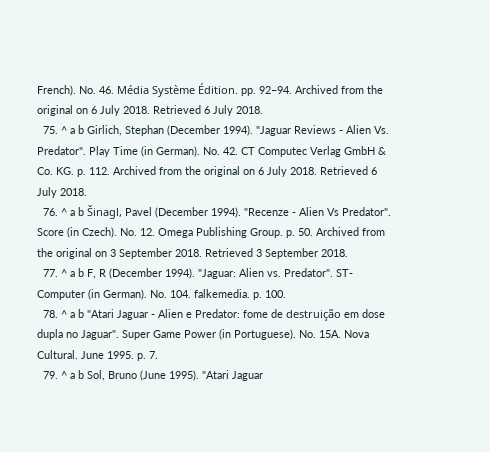French). No. 46. Média Système Édition. pp. 92–94. Archived from the original on 6 July 2018. Retrieved 6 July 2018.
  75. ^ a b Girlich, Stephan (December 1994). "Jaguar Reviews - Alien Vs. Predator". Play Time (in German). No. 42. CT Computec Verlag GmbH & Co. KG. p. 112. Archived from the original on 6 July 2018. Retrieved 6 July 2018.
  76. ^ a b Šinagl, Pavel (December 1994). "Recenze - Alien Vs Predator". Score (in Czech). No. 12. Omega Publishing Group. p. 50. Archived from the original on 3 September 2018. Retrieved 3 September 2018.
  77. ^ a b F, R (December 1994). "Jaguar: Alien vs. Predator". ST-Computer (in German). No. 104. falkemedia. p. 100.
  78. ^ a b "Atari Jaguar - Alien e Predator: fome de destruição em dose dupla no Jaguar". Super Game Power (in Portuguese). No. 15A. Nova Cultural. June 1995. p. 7.
  79. ^ a b Sol, Bruno (June 1995). "Atari Jaguar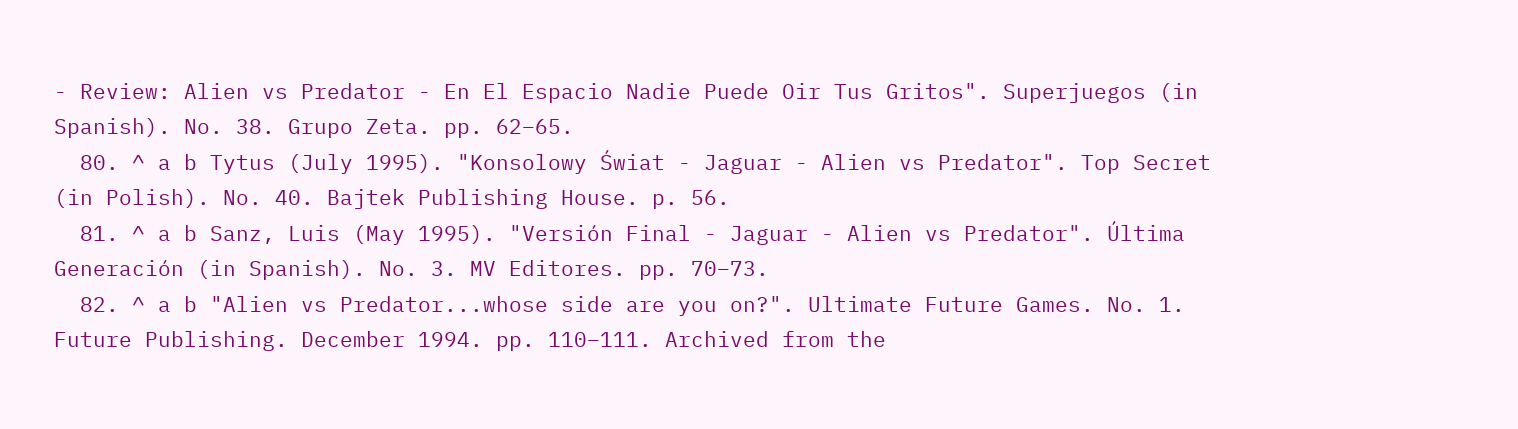- Review: Alien vs Predator - En El Espacio Nadie Puede Oir Tus Gritos". Superjuegos (in Spanish). No. 38. Grupo Zeta. pp. 62–65.
  80. ^ a b Tytus (July 1995). "Konsolowy Świat - Jaguar - Alien vs Predator". Top Secret (in Polish). No. 40. Bajtek Publishing House. p. 56.
  81. ^ a b Sanz, Luis (May 1995). "Versión Final - Jaguar - Alien vs Predator". Última Generación (in Spanish). No. 3. MV Editores. pp. 70–73.
  82. ^ a b "Alien vs Predator...whose side are you on?". Ultimate Future Games. No. 1. Future Publishing. December 1994. pp. 110–111. Archived from the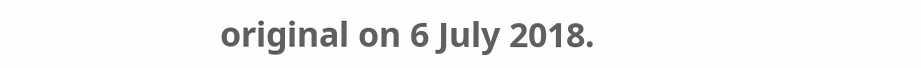original on 6 July 2018.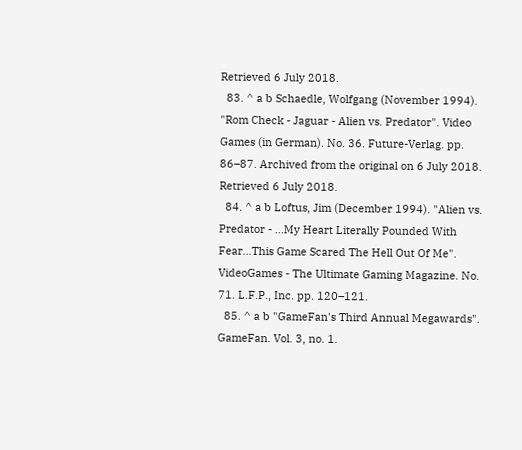Retrieved 6 July 2018.
  83. ^ a b Schaedle, Wolfgang (November 1994). "Rom Check - Jaguar - Alien vs. Predator". Video Games (in German). No. 36. Future-Verlag. pp. 86–87. Archived from the original on 6 July 2018. Retrieved 6 July 2018.
  84. ^ a b Loftus, Jim (December 1994). "Alien vs. Predator - ...My Heart Literally Pounded With Fear...This Game Scared The Hell Out Of Me". VideoGames - The Ultimate Gaming Magazine. No. 71. L.F.P., Inc. pp. 120–121.
  85. ^ a b "GameFan's Third Annual Megawards". GameFan. Vol. 3, no. 1.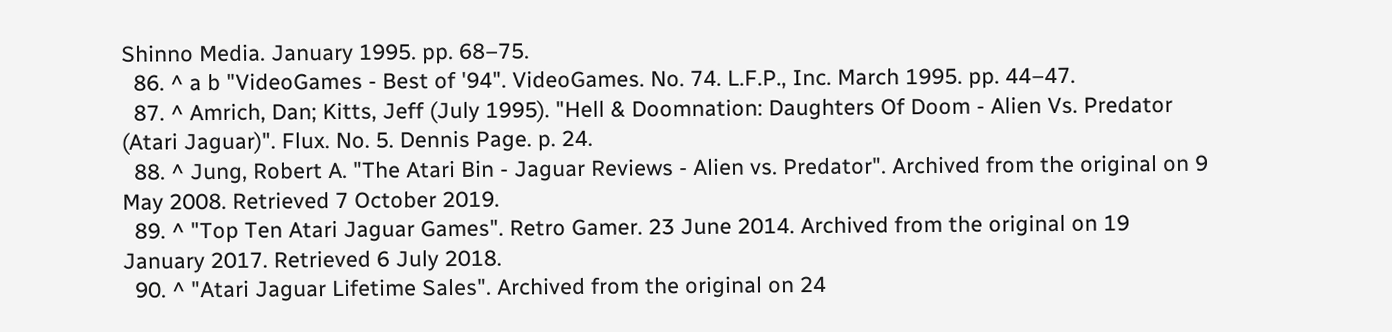Shinno Media. January 1995. pp. 68–75.
  86. ^ a b "VideoGames - Best of '94". VideoGames. No. 74. L.F.P., Inc. March 1995. pp. 44–47.
  87. ^ Amrich, Dan; Kitts, Jeff (July 1995). "Hell & Doomnation: Daughters Of Doom - Alien Vs. Predator (Atari Jaguar)". Flux. No. 5. Dennis Page. p. 24.
  88. ^ Jung, Robert A. "The Atari Bin - Jaguar Reviews - Alien vs. Predator". Archived from the original on 9 May 2008. Retrieved 7 October 2019.
  89. ^ "Top Ten Atari Jaguar Games". Retro Gamer. 23 June 2014. Archived from the original on 19 January 2017. Retrieved 6 July 2018.
  90. ^ "Atari Jaguar Lifetime Sales". Archived from the original on 24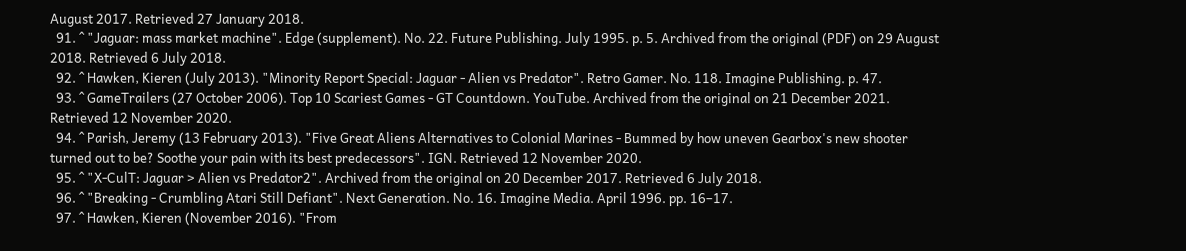August 2017. Retrieved 27 January 2018.
  91. ^ "Jaguar: mass market machine". Edge (supplement). No. 22. Future Publishing. July 1995. p. 5. Archived from the original (PDF) on 29 August 2018. Retrieved 6 July 2018.
  92. ^ Hawken, Kieren (July 2013). "Minority Report Special: Jaguar - Alien vs Predator". Retro Gamer. No. 118. Imagine Publishing. p. 47.
  93. ^ GameTrailers (27 October 2006). Top 10 Scariest Games - GT Countdown. YouTube. Archived from the original on 21 December 2021. Retrieved 12 November 2020.
  94. ^ Parish, Jeremy (13 February 2013). "Five Great Aliens Alternatives to Colonial Marines - Bummed by how uneven Gearbox's new shooter turned out to be? Soothe your pain with its best predecessors". IGN. Retrieved 12 November 2020.
  95. ^ "X-CulT: Jaguar > Alien vs Predator2". Archived from the original on 20 December 2017. Retrieved 6 July 2018.
  96. ^ "Breaking - Crumbling Atari Still Defiant". Next Generation. No. 16. Imagine Media. April 1996. pp. 16–17.
  97. ^ Hawken, Kieren (November 2016). "From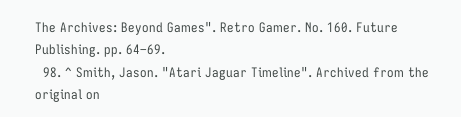The Archives: Beyond Games". Retro Gamer. No. 160. Future Publishing. pp. 64–69.
  98. ^ Smith, Jason. "Atari Jaguar Timeline". Archived from the original on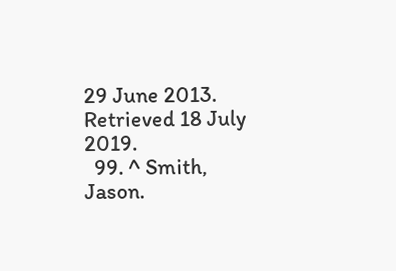29 June 2013. Retrieved 18 July 2019.
  99. ^ Smith, Jason.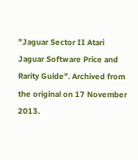"Jaguar Sector II Atari Jaguar Software Price and Rarity Guide". Archived from the original on 17 November 2013.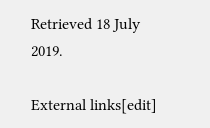Retrieved 18 July 2019.

External links[edit]